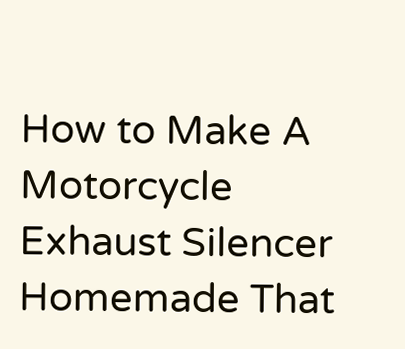How to Make A Motorcycle Exhaust Silencer Homemade That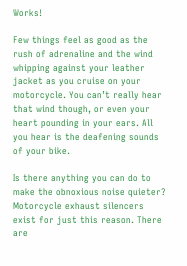Works!

Few things feel as good as the rush of adrenaline and the wind whipping against your leather jacket as you cruise on your motorcycle. You can’t really hear that wind though, or even your heart pounding in your ears. All you hear is the deafening sounds of your bike.

Is there anything you can do to make the obnoxious noise quieter? Motorcycle exhaust silencers exist for just this reason. There are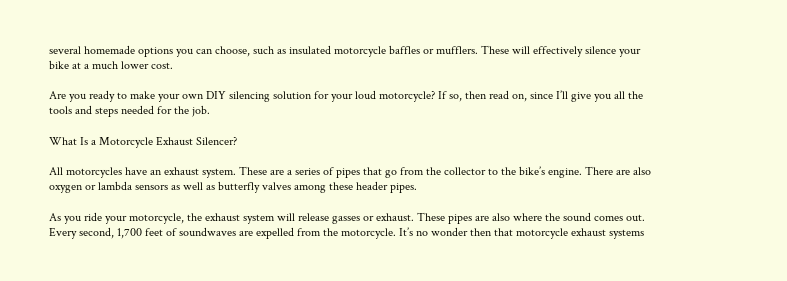several homemade options you can choose, such as insulated motorcycle baffles or mufflers. These will effectively silence your bike at a much lower cost.

Are you ready to make your own DIY silencing solution for your loud motorcycle? If so, then read on, since I’ll give you all the tools and steps needed for the job.

What Is a Motorcycle Exhaust Silencer?

All motorcycles have an exhaust system. These are a series of pipes that go from the collector to the bike’s engine. There are also oxygen or lambda sensors as well as butterfly valves among these header pipes.

As you ride your motorcycle, the exhaust system will release gasses or exhaust. These pipes are also where the sound comes out. Every second, 1,700 feet of soundwaves are expelled from the motorcycle. It’s no wonder then that motorcycle exhaust systems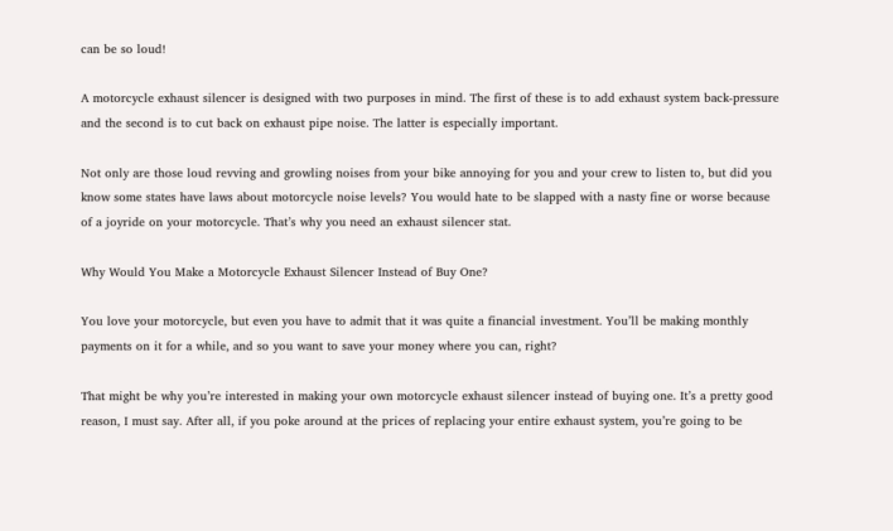can be so loud!

A motorcycle exhaust silencer is designed with two purposes in mind. The first of these is to add exhaust system back-pressure and the second is to cut back on exhaust pipe noise. The latter is especially important.

Not only are those loud revving and growling noises from your bike annoying for you and your crew to listen to, but did you know some states have laws about motorcycle noise levels? You would hate to be slapped with a nasty fine or worse because of a joyride on your motorcycle. That’s why you need an exhaust silencer stat.

Why Would You Make a Motorcycle Exhaust Silencer Instead of Buy One?

You love your motorcycle, but even you have to admit that it was quite a financial investment. You’ll be making monthly payments on it for a while, and so you want to save your money where you can, right?

That might be why you’re interested in making your own motorcycle exhaust silencer instead of buying one. It’s a pretty good reason, I must say. After all, if you poke around at the prices of replacing your entire exhaust system, you’re going to be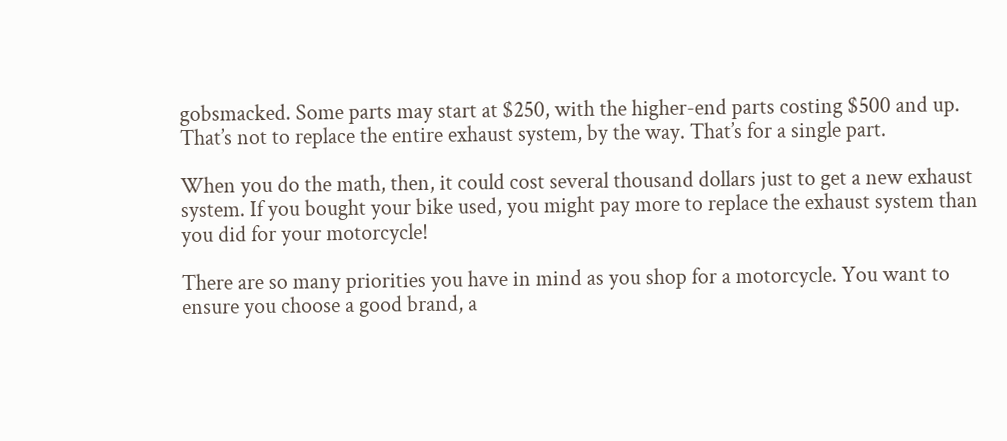gobsmacked. Some parts may start at $250, with the higher-end parts costing $500 and up. That’s not to replace the entire exhaust system, by the way. That’s for a single part.

When you do the math, then, it could cost several thousand dollars just to get a new exhaust system. If you bought your bike used, you might pay more to replace the exhaust system than you did for your motorcycle!

There are so many priorities you have in mind as you shop for a motorcycle. You want to ensure you choose a good brand, a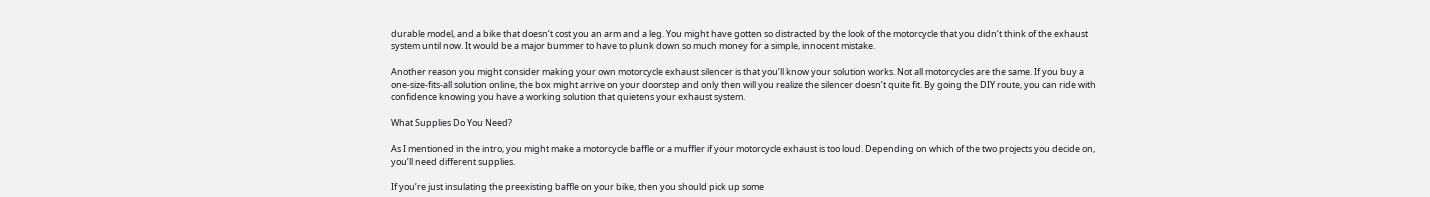durable model, and a bike that doesn’t cost you an arm and a leg. You might have gotten so distracted by the look of the motorcycle that you didn’t think of the exhaust system until now. It would be a major bummer to have to plunk down so much money for a simple, innocent mistake.

Another reason you might consider making your own motorcycle exhaust silencer is that you’ll know your solution works. Not all motorcycles are the same. If you buy a one-size-fits-all solution online, the box might arrive on your doorstep and only then will you realize the silencer doesn’t quite fit. By going the DIY route, you can ride with confidence knowing you have a working solution that quietens your exhaust system.

What Supplies Do You Need?

As I mentioned in the intro, you might make a motorcycle baffle or a muffler if your motorcycle exhaust is too loud. Depending on which of the two projects you decide on, you’ll need different supplies.

If you’re just insulating the preexisting baffle on your bike, then you should pick up some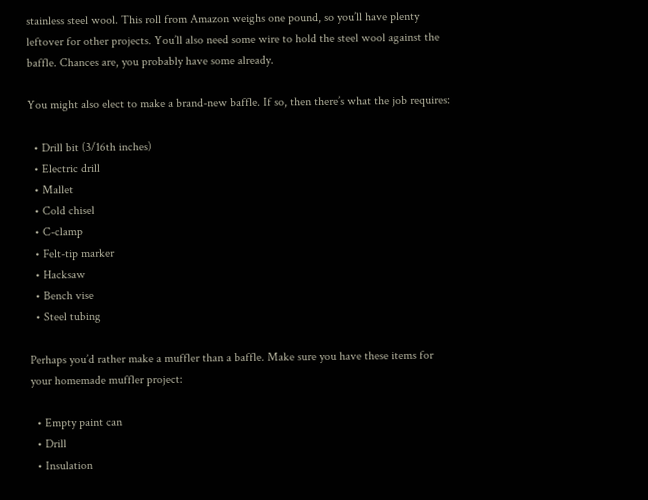stainless steel wool. This roll from Amazon weighs one pound, so you’ll have plenty leftover for other projects. You’ll also need some wire to hold the steel wool against the baffle. Chances are, you probably have some already.

You might also elect to make a brand-new baffle. If so, then there’s what the job requires:

  • Drill bit (3/16th inches)
  • Electric drill
  • Mallet
  • Cold chisel
  • C-clamp
  • Felt-tip marker
  • Hacksaw
  • Bench vise
  • Steel tubing

Perhaps you’d rather make a muffler than a baffle. Make sure you have these items for your homemade muffler project:

  • Empty paint can
  • Drill
  • Insulation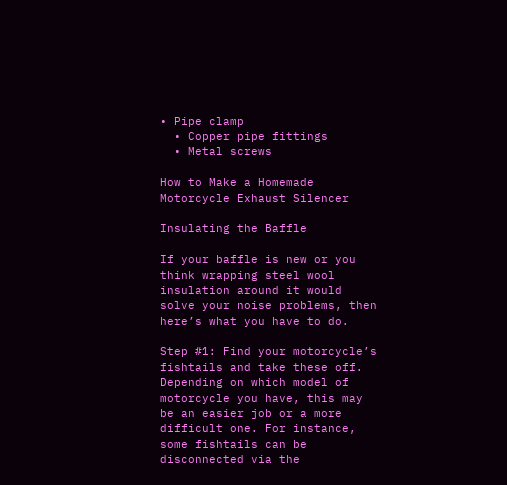• Pipe clamp
  • Copper pipe fittings
  • Metal screws

How to Make a Homemade Motorcycle Exhaust Silencer

Insulating the Baffle

If your baffle is new or you think wrapping steel wool insulation around it would solve your noise problems, then here’s what you have to do.

Step #1: Find your motorcycle’s fishtails and take these off. Depending on which model of motorcycle you have, this may be an easier job or a more difficult one. For instance, some fishtails can be disconnected via the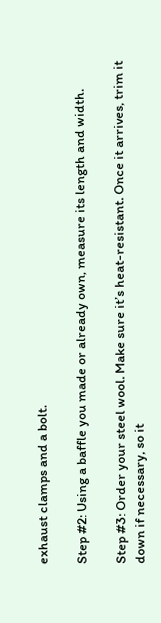exhaust clamps and a bolt.

Step #2: Using a baffle you made or already own, measure its length and width.

Step #3: Order your steel wool. Make sure it’s heat-resistant. Once it arrives, trim it down if necessary, so it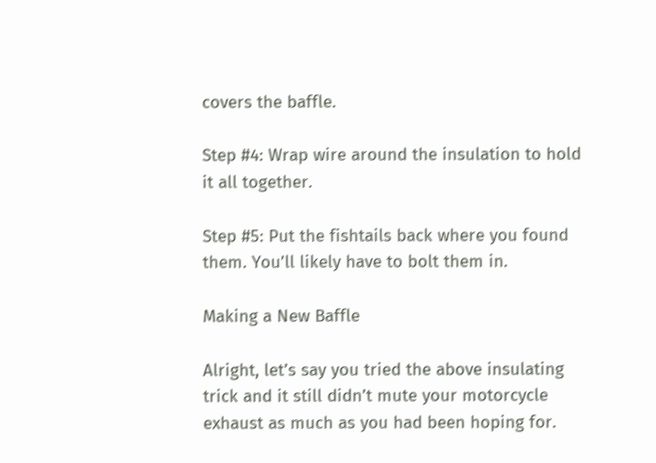covers the baffle.

Step #4: Wrap wire around the insulation to hold it all together.

Step #5: Put the fishtails back where you found them. You’ll likely have to bolt them in.

Making a New Baffle

Alright, let’s say you tried the above insulating trick and it still didn’t mute your motorcycle exhaust as much as you had been hoping for.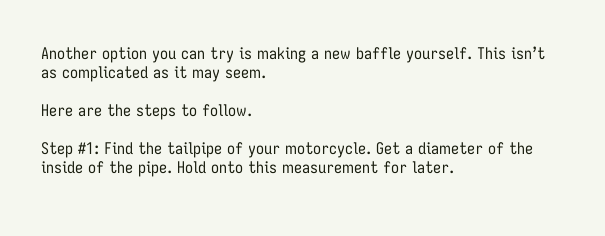Another option you can try is making a new baffle yourself. This isn’t as complicated as it may seem.

Here are the steps to follow.

Step #1: Find the tailpipe of your motorcycle. Get a diameter of the inside of the pipe. Hold onto this measurement for later.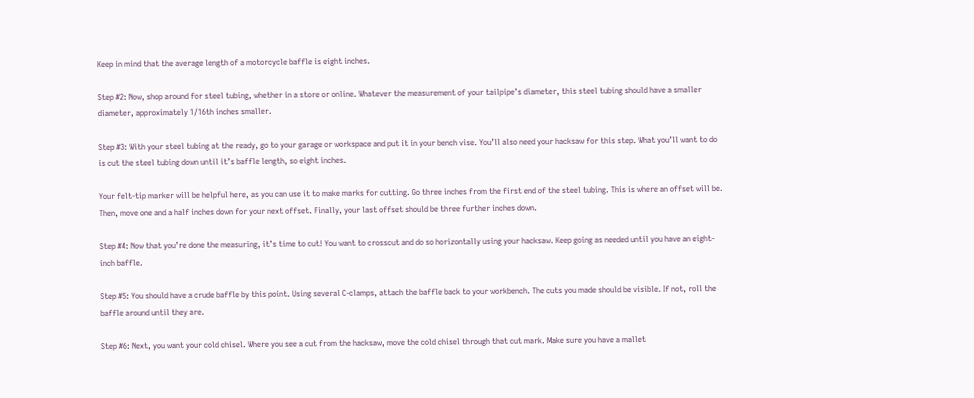Keep in mind that the average length of a motorcycle baffle is eight inches.

Step #2: Now, shop around for steel tubing, whether in a store or online. Whatever the measurement of your tailpipe’s diameter, this steel tubing should have a smaller diameter, approximately 1/16th inches smaller.

Step #3: With your steel tubing at the ready, go to your garage or workspace and put it in your bench vise. You’ll also need your hacksaw for this step. What you’ll want to do is cut the steel tubing down until it’s baffle length, so eight inches.

Your felt-tip marker will be helpful here, as you can use it to make marks for cutting. Go three inches from the first end of the steel tubing. This is where an offset will be. Then, move one and a half inches down for your next offset. Finally, your last offset should be three further inches down.

Step #4: Now that you’re done the measuring, it’s time to cut! You want to crosscut and do so horizontally using your hacksaw. Keep going as needed until you have an eight-inch baffle.

Step #5: You should have a crude baffle by this point. Using several C-clamps, attach the baffle back to your workbench. The cuts you made should be visible. If not, roll the baffle around until they are.

Step #6: Next, you want your cold chisel. Where you see a cut from the hacksaw, move the cold chisel through that cut mark. Make sure you have a mallet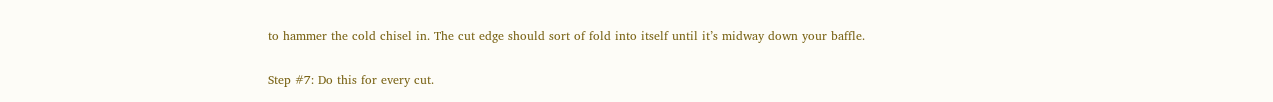to hammer the cold chisel in. The cut edge should sort of fold into itself until it’s midway down your baffle.

Step #7: Do this for every cut.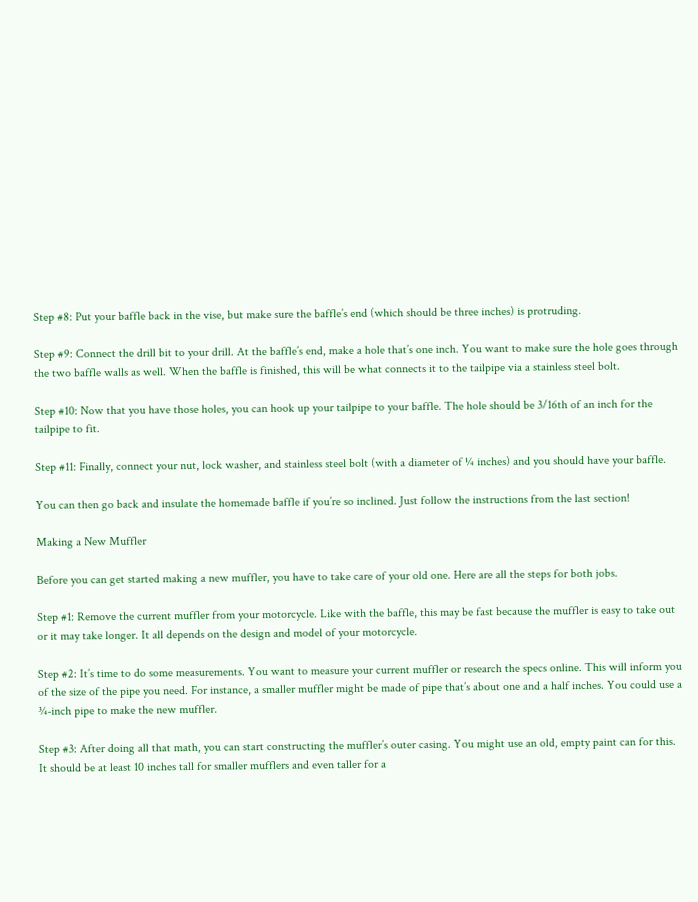Step #8: Put your baffle back in the vise, but make sure the baffle’s end (which should be three inches) is protruding.

Step #9: Connect the drill bit to your drill. At the baffle’s end, make a hole that’s one inch. You want to make sure the hole goes through the two baffle walls as well. When the baffle is finished, this will be what connects it to the tailpipe via a stainless steel bolt.

Step #10: Now that you have those holes, you can hook up your tailpipe to your baffle. The hole should be 3/16th of an inch for the tailpipe to fit.

Step #11: Finally, connect your nut, lock washer, and stainless steel bolt (with a diameter of ¼ inches) and you should have your baffle.

You can then go back and insulate the homemade baffle if you’re so inclined. Just follow the instructions from the last section!

Making a New Muffler

Before you can get started making a new muffler, you have to take care of your old one. Here are all the steps for both jobs.

Step #1: Remove the current muffler from your motorcycle. Like with the baffle, this may be fast because the muffler is easy to take out or it may take longer. It all depends on the design and model of your motorcycle.

Step #2: It’s time to do some measurements. You want to measure your current muffler or research the specs online. This will inform you of the size of the pipe you need. For instance, a smaller muffler might be made of pipe that’s about one and a half inches. You could use a ¾-inch pipe to make the new muffler.

Step #3: After doing all that math, you can start constructing the muffler’s outer casing. You might use an old, empty paint can for this. It should be at least 10 inches tall for smaller mufflers and even taller for a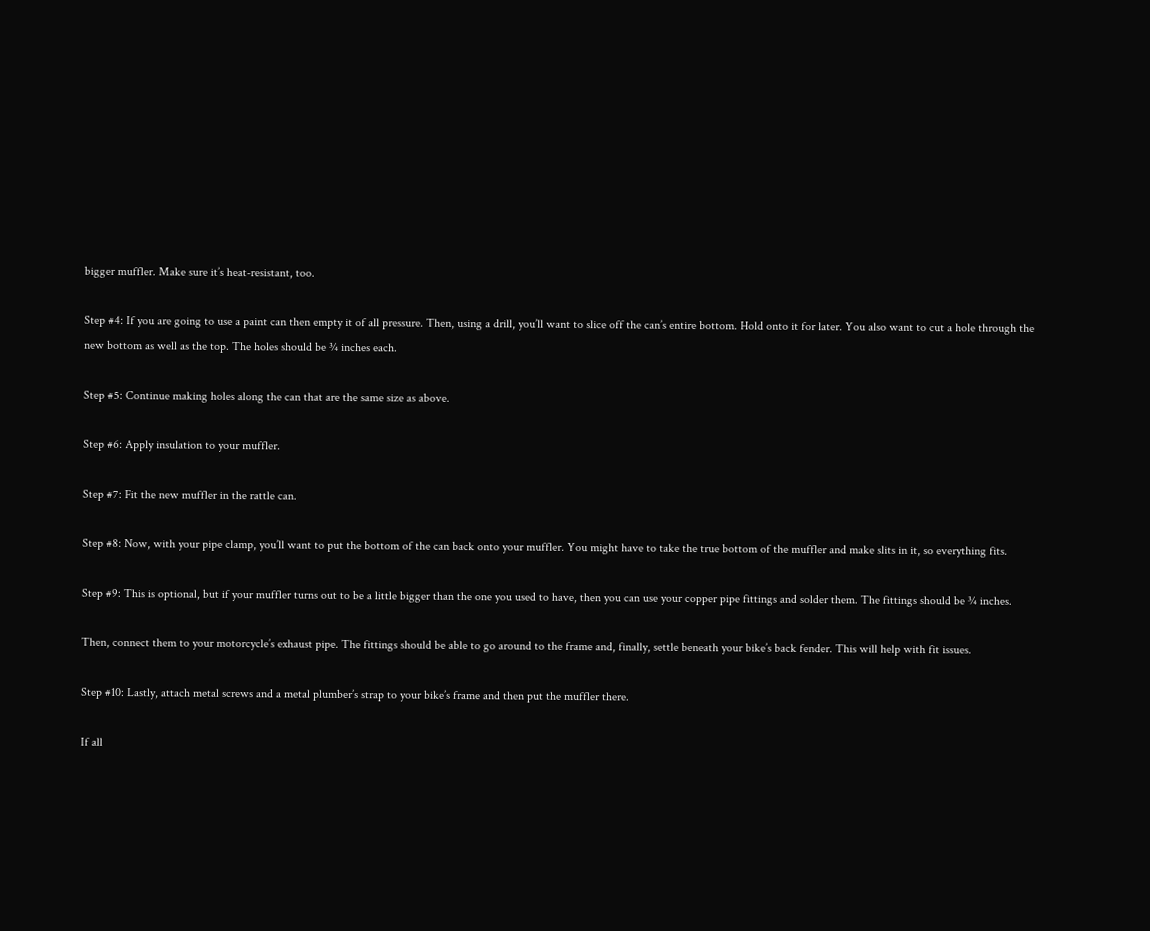bigger muffler. Make sure it’s heat-resistant, too.

Step #4: If you are going to use a paint can then empty it of all pressure. Then, using a drill, you’ll want to slice off the can’s entire bottom. Hold onto it for later. You also want to cut a hole through the new bottom as well as the top. The holes should be ¾ inches each.

Step #5: Continue making holes along the can that are the same size as above.

Step #6: Apply insulation to your muffler.

Step #7: Fit the new muffler in the rattle can.

Step #8: Now, with your pipe clamp, you’ll want to put the bottom of the can back onto your muffler. You might have to take the true bottom of the muffler and make slits in it, so everything fits.

Step #9: This is optional, but if your muffler turns out to be a little bigger than the one you used to have, then you can use your copper pipe fittings and solder them. The fittings should be ¾ inches.

Then, connect them to your motorcycle’s exhaust pipe. The fittings should be able to go around to the frame and, finally, settle beneath your bike’s back fender. This will help with fit issues.

Step #10: Lastly, attach metal screws and a metal plumber’s strap to your bike’s frame and then put the muffler there.

If all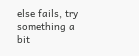else fails, try something a bit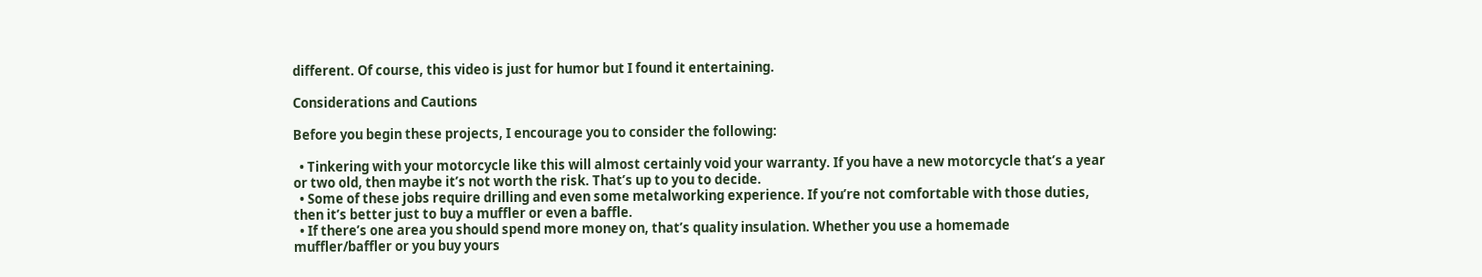different. Of course, this video is just for humor but I found it entertaining.

Considerations and Cautions

Before you begin these projects, I encourage you to consider the following:

  • Tinkering with your motorcycle like this will almost certainly void your warranty. If you have a new motorcycle that’s a year or two old, then maybe it’s not worth the risk. That’s up to you to decide.
  • Some of these jobs require drilling and even some metalworking experience. If you’re not comfortable with those duties, then it’s better just to buy a muffler or even a baffle.
  • If there’s one area you should spend more money on, that’s quality insulation. Whether you use a homemade muffler/baffler or you buy yours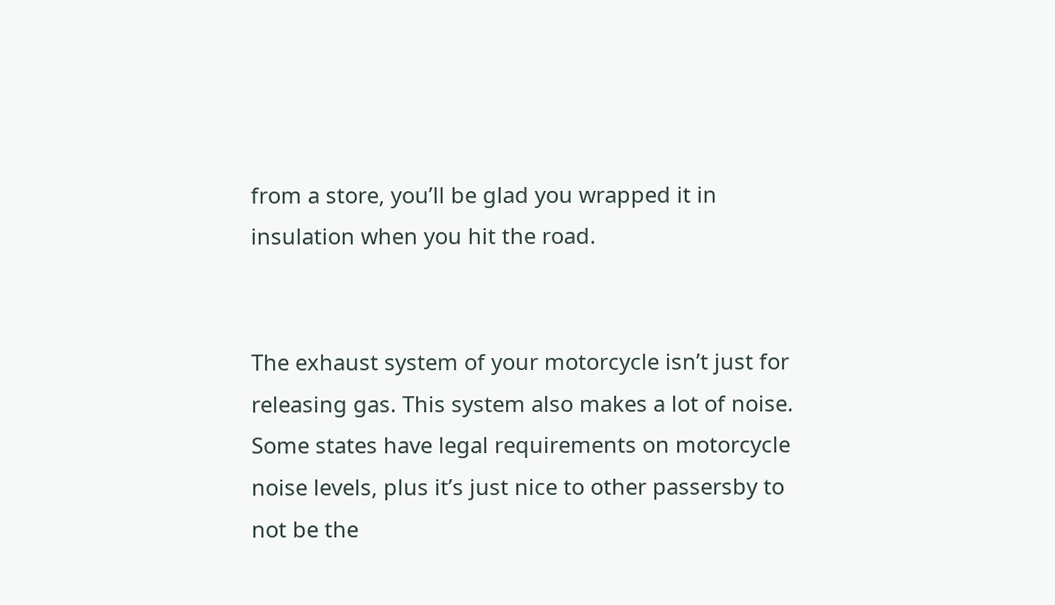from a store, you’ll be glad you wrapped it in insulation when you hit the road.


The exhaust system of your motorcycle isn’t just for releasing gas. This system also makes a lot of noise. Some states have legal requirements on motorcycle noise levels, plus it’s just nice to other passersby to not be the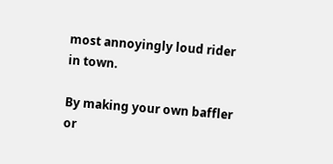most annoyingly loud rider in town.

By making your own baffler or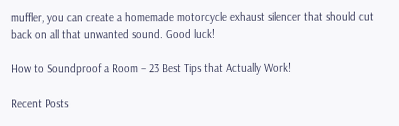muffler, you can create a homemade motorcycle exhaust silencer that should cut back on all that unwanted sound. Good luck!

How to Soundproof a Room – 23 Best Tips that Actually Work!

Recent Posts